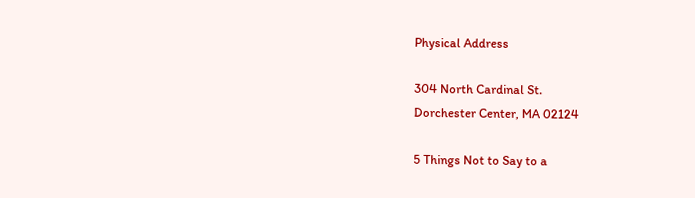Physical Address

304 North Cardinal St.
Dorchester Center, MA 02124

5 Things Not to Say to a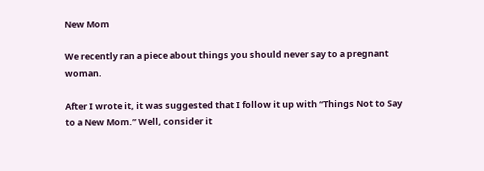New Mom

We recently ran a piece about things you should never say to a pregnant woman.

After I wrote it, it was suggested that I follow it up with “Things Not to Say to a New Mom.” Well, consider it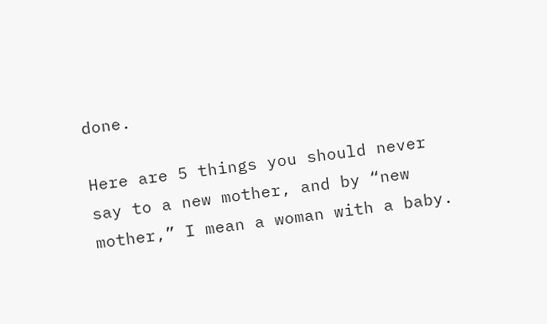done.

Here are 5 things you should never say to a new mother, and by “new mother,” I mean a woman with a baby.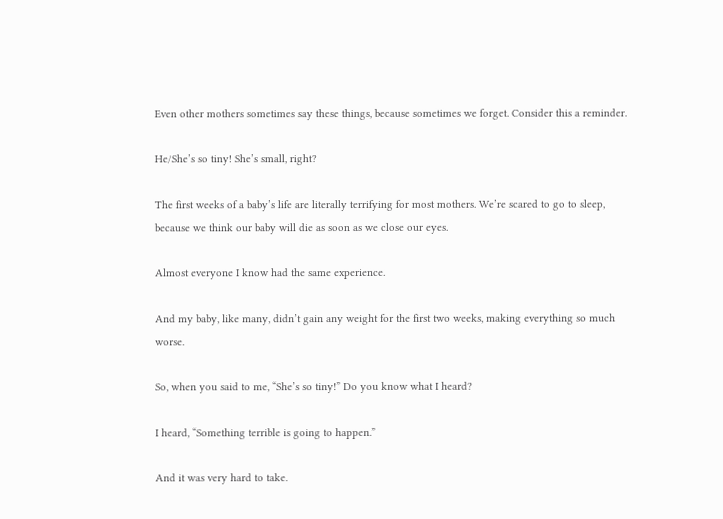Even other mothers sometimes say these things, because sometimes we forget. Consider this a reminder.

He/She’s so tiny! She’s small, right?

The first weeks of a baby’s life are literally terrifying for most mothers. We’re scared to go to sleep, because we think our baby will die as soon as we close our eyes.

Almost everyone I know had the same experience.

And my baby, like many, didn’t gain any weight for the first two weeks, making everything so much worse.

So, when you said to me, “She’s so tiny!” Do you know what I heard?

I heard, “Something terrible is going to happen.”

And it was very hard to take.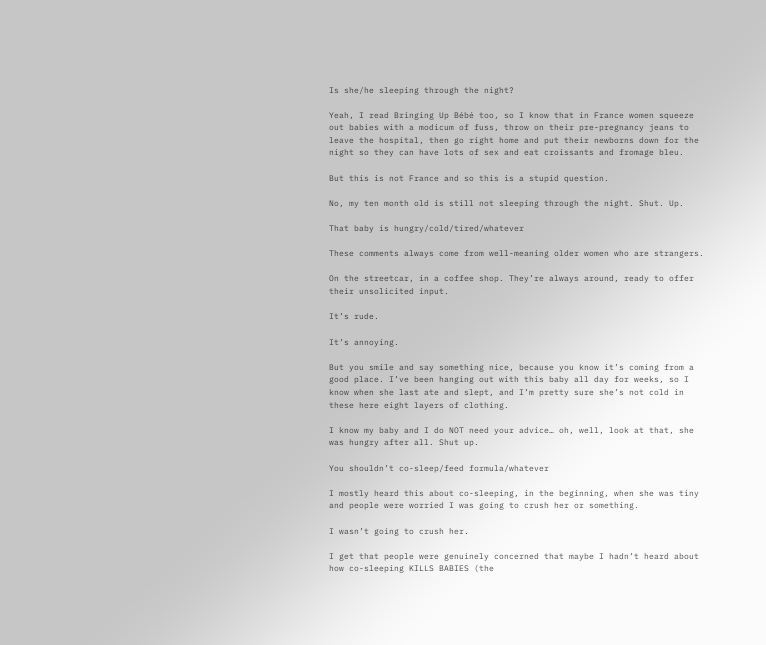Is she/he sleeping through the night?

Yeah, I read Bringing Up Bébé too, so I know that in France women squeeze out babies with a modicum of fuss, throw on their pre-pregnancy jeans to leave the hospital, then go right home and put their newborns down for the night so they can have lots of sex and eat croissants and fromage bleu.

But this is not France and so this is a stupid question.

No, my ten month old is still not sleeping through the night. Shut. Up.

That baby is hungry/cold/tired/whatever

These comments always come from well-meaning older women who are strangers.

On the streetcar, in a coffee shop. They’re always around, ready to offer their unsolicited input.

It’s rude.

It’s annoying.

But you smile and say something nice, because you know it’s coming from a good place. I’ve been hanging out with this baby all day for weeks, so I know when she last ate and slept, and I’m pretty sure she’s not cold in these here eight layers of clothing.

I know my baby and I do NOT need your advice… oh, well, look at that, she was hungry after all. Shut up.

You shouldn’t co-sleep/feed formula/whatever

I mostly heard this about co-sleeping, in the beginning, when she was tiny and people were worried I was going to crush her or something.

I wasn’t going to crush her.

I get that people were genuinely concerned that maybe I hadn’t heard about how co-sleeping KILLS BABIES (the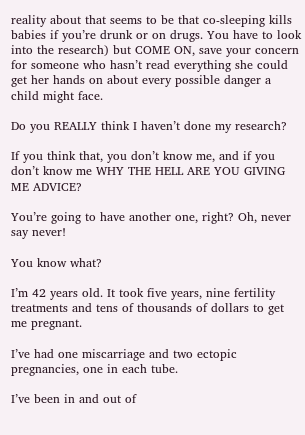reality about that seems to be that co-sleeping kills babies if you’re drunk or on drugs. You have to look into the research) but COME ON, save your concern for someone who hasn’t read everything she could get her hands on about every possible danger a child might face.

Do you REALLY think I haven’t done my research?

If you think that, you don’t know me, and if you don’t know me WHY THE HELL ARE YOU GIVING ME ADVICE?

You’re going to have another one, right? Oh, never say never!

You know what?

I’m 42 years old. It took five years, nine fertility treatments and tens of thousands of dollars to get me pregnant.

I’ve had one miscarriage and two ectopic pregnancies, one in each tube.

I’ve been in and out of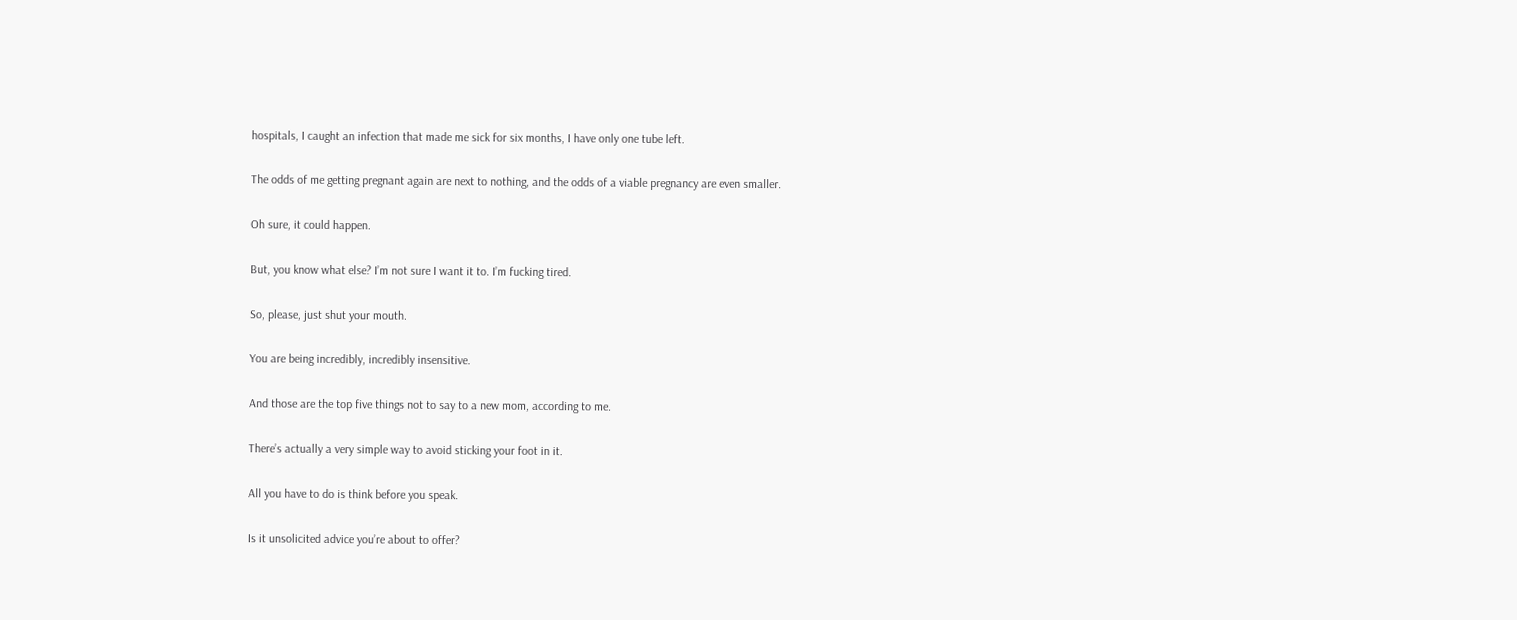hospitals, I caught an infection that made me sick for six months, I have only one tube left.

The odds of me getting pregnant again are next to nothing, and the odds of a viable pregnancy are even smaller.

Oh sure, it could happen.

But, you know what else? I’m not sure I want it to. I’m fucking tired.

So, please, just shut your mouth.

You are being incredibly, incredibly insensitive.

And those are the top five things not to say to a new mom, according to me.

There’s actually a very simple way to avoid sticking your foot in it.

All you have to do is think before you speak.

Is it unsolicited advice you’re about to offer?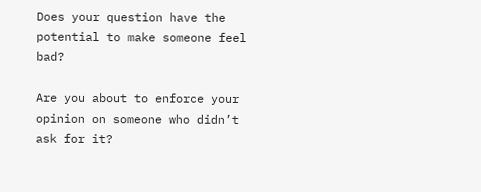Does your question have the potential to make someone feel bad?

Are you about to enforce your opinion on someone who didn’t ask for it?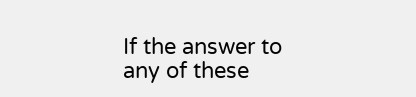If the answer to any of these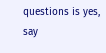questions is yes, say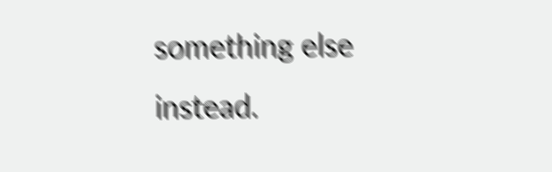something else instead.